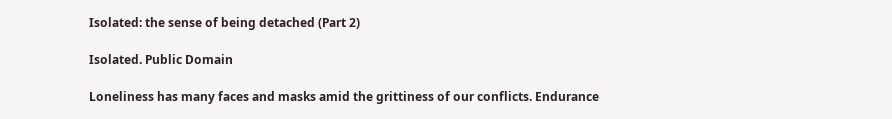Isolated: the sense of being detached (Part 2)

Isolated. Public Domain

Loneliness has many faces and masks amid the grittiness of our conflicts. Endurance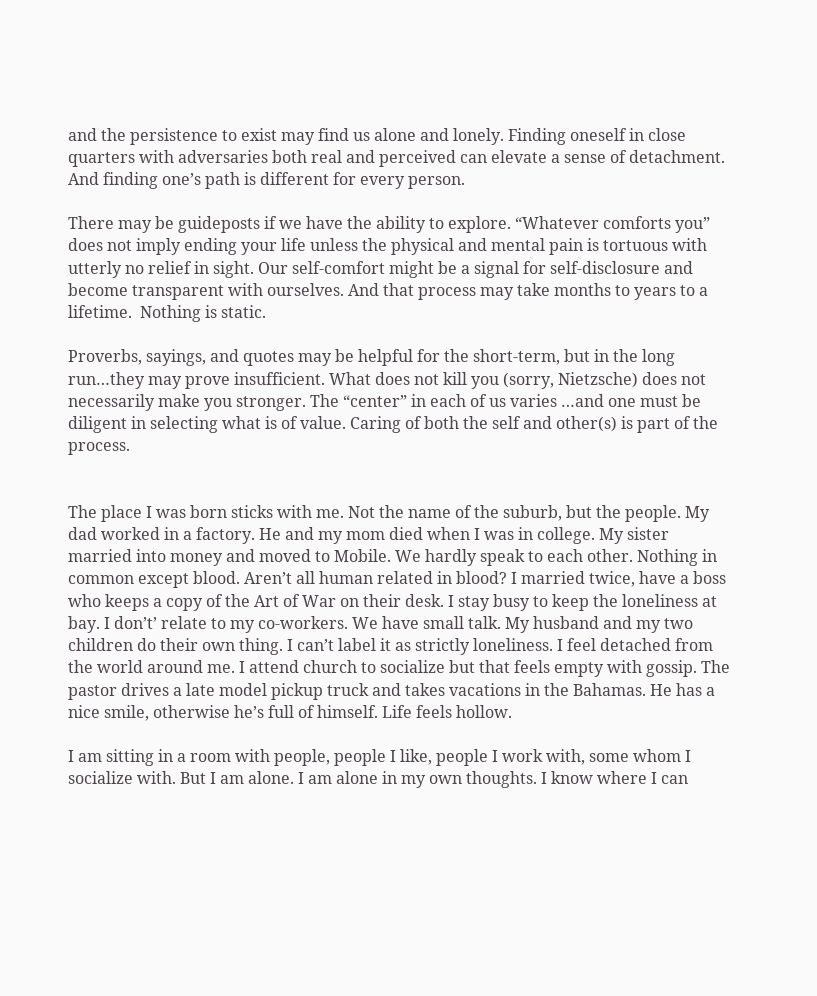and the persistence to exist may find us alone and lonely. Finding oneself in close quarters with adversaries both real and perceived can elevate a sense of detachment. And finding one’s path is different for every person.

There may be guideposts if we have the ability to explore. “Whatever comforts you” does not imply ending your life unless the physical and mental pain is tortuous with utterly no relief in sight. Our self-comfort might be a signal for self-disclosure and become transparent with ourselves. And that process may take months to years to a lifetime.  Nothing is static.

Proverbs, sayings, and quotes may be helpful for the short-term, but in the long run…they may prove insufficient. What does not kill you (sorry, Nietzsche) does not necessarily make you stronger. The “center” in each of us varies …and one must be diligent in selecting what is of value. Caring of both the self and other(s) is part of the process.


The place I was born sticks with me. Not the name of the suburb, but the people. My dad worked in a factory. He and my mom died when I was in college. My sister married into money and moved to Mobile. We hardly speak to each other. Nothing in common except blood. Aren’t all human related in blood? I married twice, have a boss who keeps a copy of the Art of War on their desk. I stay busy to keep the loneliness at bay. I don’t’ relate to my co-workers. We have small talk. My husband and my two children do their own thing. I can’t label it as strictly loneliness. I feel detached from the world around me. I attend church to socialize but that feels empty with gossip. The pastor drives a late model pickup truck and takes vacations in the Bahamas. He has a nice smile, otherwise he’s full of himself. Life feels hollow.

I am sitting in a room with people, people I like, people I work with, some whom I socialize with. But I am alone. I am alone in my own thoughts. I know where I can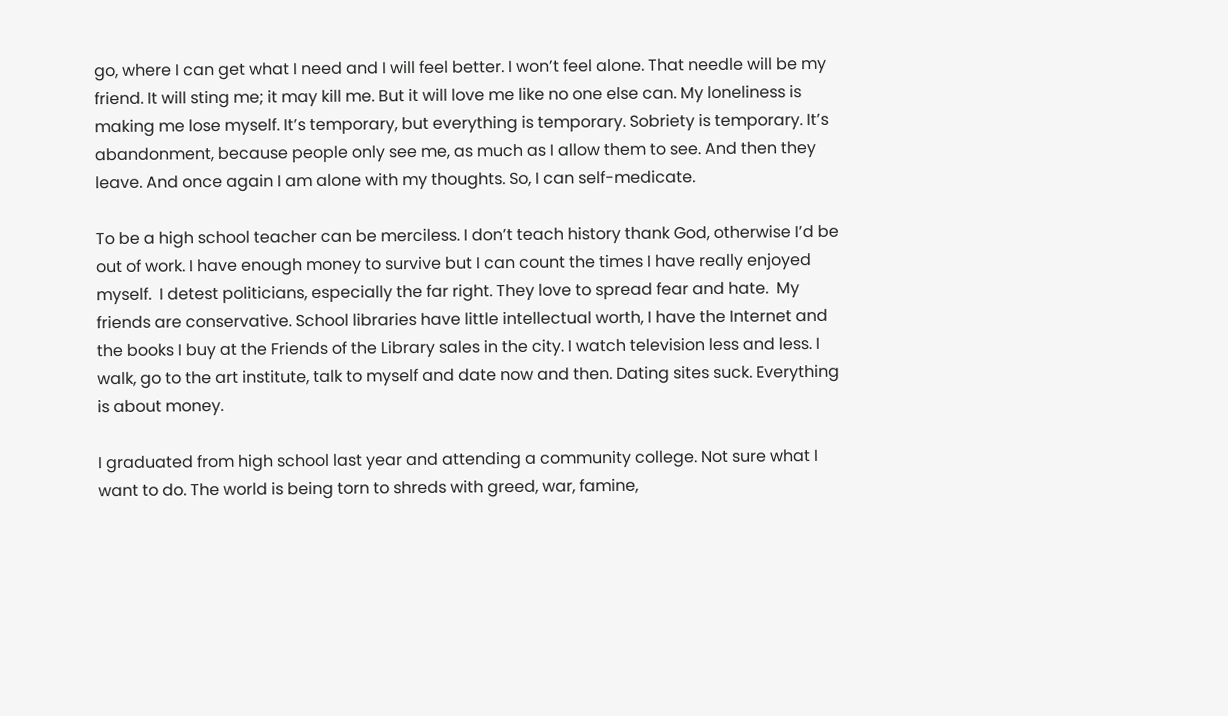go, where I can get what I need and I will feel better. I won’t feel alone. That needle will be my friend. It will sting me; it may kill me. But it will love me like no one else can. My loneliness is making me lose myself. It’s temporary, but everything is temporary. Sobriety is temporary. It’s abandonment, because people only see me, as much as I allow them to see. And then they leave. And once again I am alone with my thoughts. So, I can self-medicate.

To be a high school teacher can be merciless. I don’t teach history thank God, otherwise I’d be out of work. I have enough money to survive but I can count the times I have really enjoyed myself.  I detest politicians, especially the far right. They love to spread fear and hate.  My friends are conservative. School libraries have little intellectual worth, I have the Internet and the books I buy at the Friends of the Library sales in the city. I watch television less and less. I walk, go to the art institute, talk to myself and date now and then. Dating sites suck. Everything is about money.

I graduated from high school last year and attending a community college. Not sure what I want to do. The world is being torn to shreds with greed, war, famine,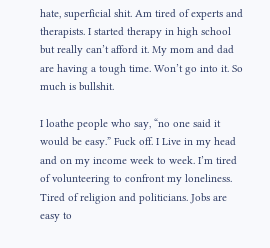hate, superficial shit. Am tired of experts and therapists. I started therapy in high school but really can’t afford it. My mom and dad are having a tough time. Won’t go into it. So much is bullshit.

I loathe people who say, “no one said it would be easy.” Fuck off. I Live in my head and on my income week to week. I’m tired of volunteering to confront my loneliness. Tired of religion and politicians. Jobs are easy to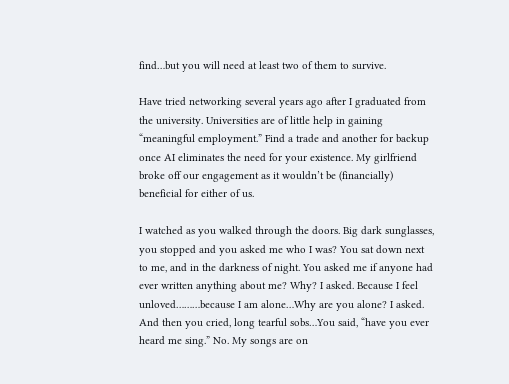find…but you will need at least two of them to survive.

Have tried networking several years ago after I graduated from the university. Universities are of little help in gaining “meaningful employment.” Find a trade and another for backup once AI eliminates the need for your existence. My girlfriend broke off our engagement as it wouldn’t be (financially) beneficial for either of us.

I watched as you walked through the doors. Big dark sunglasses, you stopped and you asked me who I was? You sat down next to me, and in the darkness of night. You asked me if anyone had ever written anything about me? Why? I asked. Because I feel unloved………because I am alone…Why are you alone? I asked. And then you cried, long tearful sobs…You said, “have you ever heard me sing.” No. My songs are on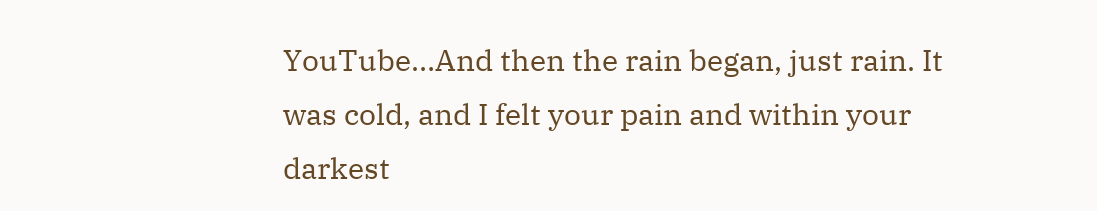YouTube…And then the rain began, just rain. It was cold, and I felt your pain and within your darkest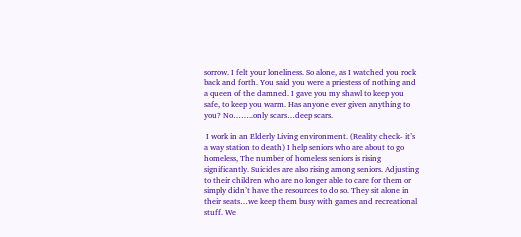sorrow. I felt your loneliness. So alone, as I watched you rock back and forth. You said you were a priestess of nothing and a queen of the damned. I gave you my shawl to keep you safe, to keep you warm. Has anyone ever given anything to you? No……..only scars…deep scars.

 I work in an Elderly Living environment. (Reality check- it’s a way station to death) I help seniors who are about to go homeless, The number of homeless seniors is rising significantly. Suicides are also rising among seniors. Adjusting to their children who are no longer able to care for them or simply didn’t have the resources to do so. They sit alone in their seats…we keep them busy with games and recreational stuff. We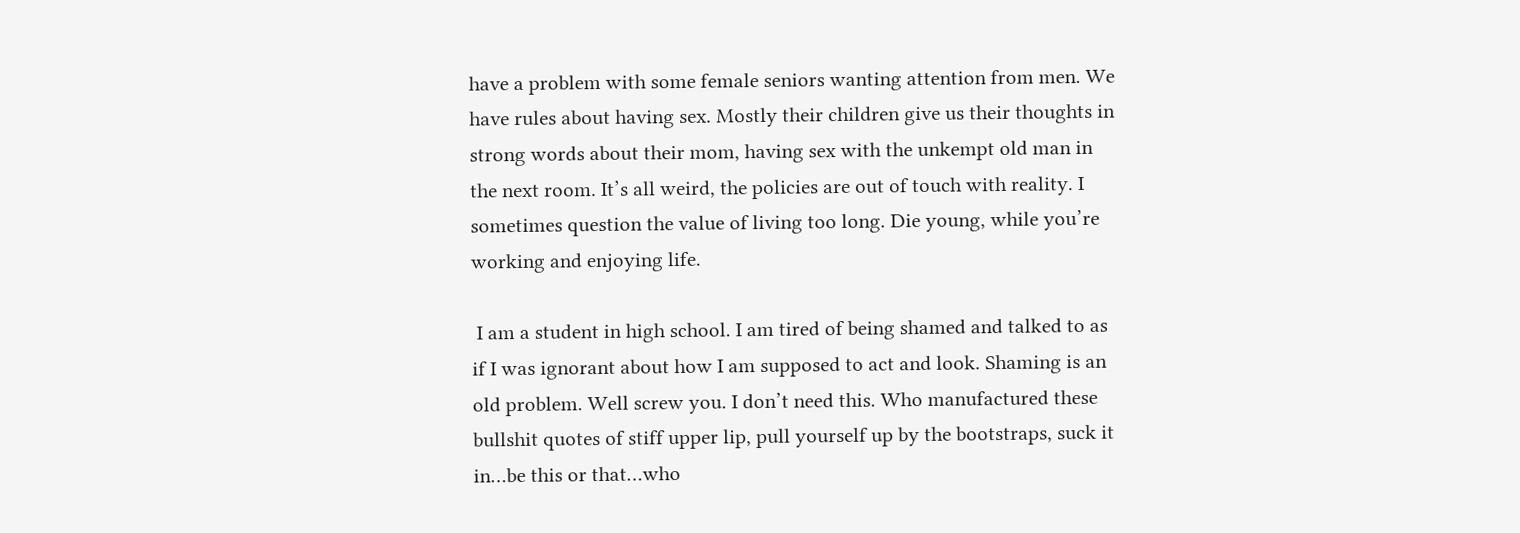have a problem with some female seniors wanting attention from men. We have rules about having sex. Mostly their children give us their thoughts in strong words about their mom, having sex with the unkempt old man in the next room. It’s all weird, the policies are out of touch with reality. I sometimes question the value of living too long. Die young, while you’re working and enjoying life.

 I am a student in high school. I am tired of being shamed and talked to as if I was ignorant about how I am supposed to act and look. Shaming is an old problem. Well screw you. I don’t need this. Who manufactured these bullshit quotes of stiff upper lip, pull yourself up by the bootstraps, suck it in…be this or that…who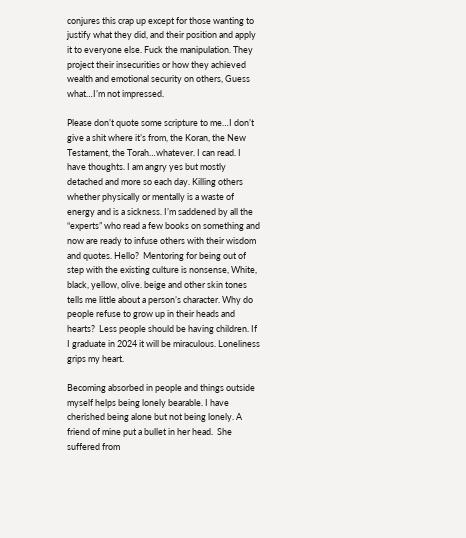conjures this crap up except for those wanting to justify what they did, and their position and apply it to everyone else. Fuck the manipulation. They project their insecurities or how they achieved wealth and emotional security on others, Guess what…I’m not impressed.

Please don’t quote some scripture to me…I don’t give a shit where it’s from, the Koran, the New Testament, the Torah…whatever. I can read. I have thoughts. I am angry yes but mostly detached and more so each day. Killing others whether physically or mentally is a waste of energy and is a sickness. I’m saddened by all the “experts” who read a few books on something and now are ready to infuse others with their wisdom and quotes. Hello?  Mentoring for being out of step with the existing culture is nonsense, White, black, yellow, olive. beige and other skin tones tells me little about a person’s character. Why do people refuse to grow up in their heads and hearts?  Less people should be having children. If I graduate in 2024 it will be miraculous. Loneliness grips my heart.

Becoming absorbed in people and things outside myself helps being lonely bearable. I have cherished being alone but not being lonely. A friend of mine put a bullet in her head.  She suffered from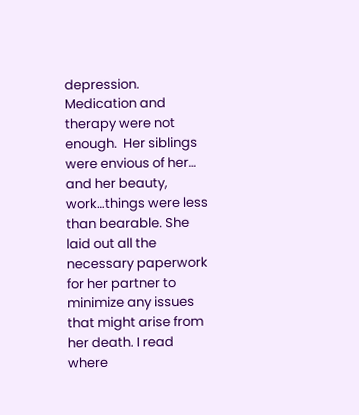depression. Medication and therapy were not enough.  Her siblings were envious of her… and her beauty, work…things were less than bearable. She laid out all the necessary paperwork for her partner to minimize any issues that might arise from her death. I read where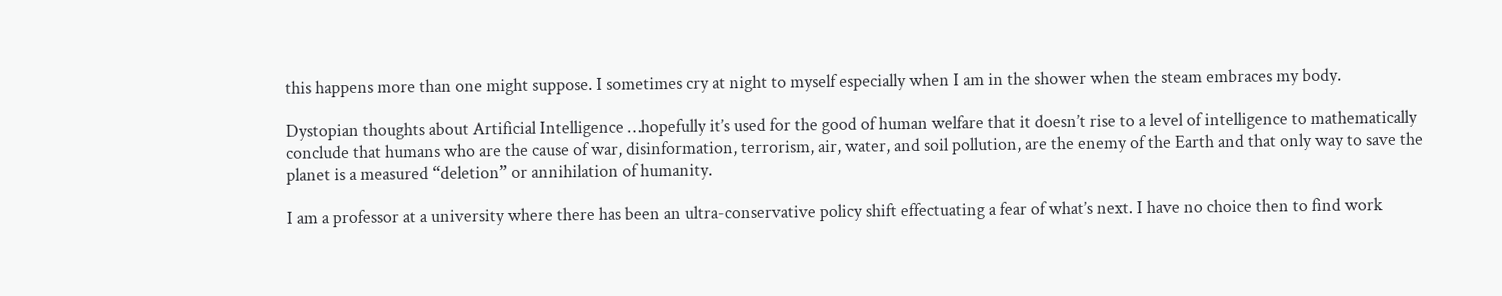this happens more than one might suppose. I sometimes cry at night to myself especially when I am in the shower when the steam embraces my body.

Dystopian thoughts about Artificial Intelligence …hopefully it’s used for the good of human welfare that it doesn’t rise to a level of intelligence to mathematically conclude that humans who are the cause of war, disinformation, terrorism, air, water, and soil pollution, are the enemy of the Earth and that only way to save the planet is a measured “deletion” or annihilation of humanity.

I am a professor at a university where there has been an ultra-conservative policy shift effectuating a fear of what’s next. I have no choice then to find work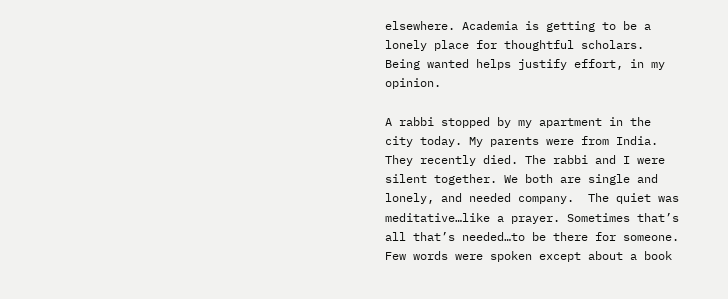elsewhere. Academia is getting to be a lonely place for thoughtful scholars. Being wanted helps justify effort, in my opinion.

A rabbi stopped by my apartment in the city today. My parents were from India. They recently died. The rabbi and I were silent together. We both are single and lonely, and needed company.  The quiet was meditative…like a prayer. Sometimes that’s all that’s needed…to be there for someone. Few words were spoken except about a book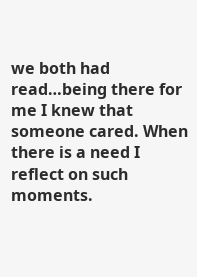we both had read…being there for me I knew that someone cared. When there is a need I reflect on such moments.